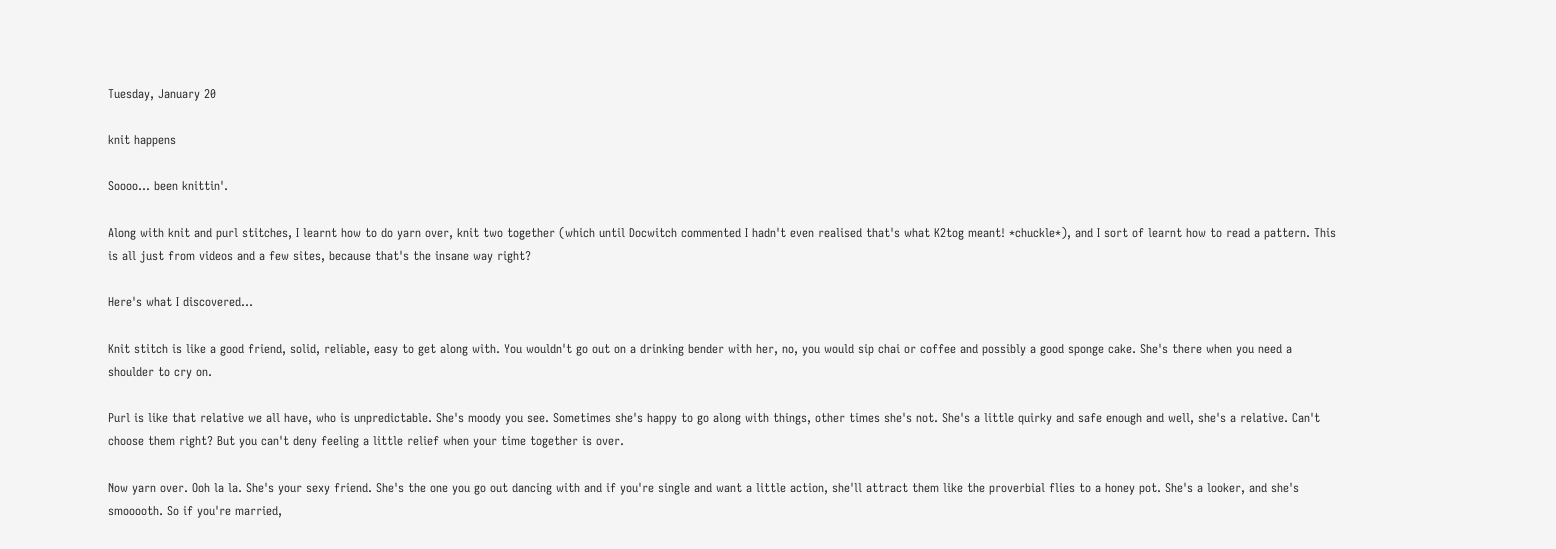Tuesday, January 20

knit happens

Soooo... been knittin'.

Along with knit and purl stitches, I learnt how to do yarn over, knit two together (which until Docwitch commented I hadn't even realised that's what K2tog meant! *chuckle*), and I sort of learnt how to read a pattern. This is all just from videos and a few sites, because that's the insane way right?

Here's what I discovered...

Knit stitch is like a good friend, solid, reliable, easy to get along with. You wouldn't go out on a drinking bender with her, no, you would sip chai or coffee and possibly a good sponge cake. She's there when you need a shoulder to cry on.

Purl is like that relative we all have, who is unpredictable. She's moody you see. Sometimes she's happy to go along with things, other times she's not. She's a little quirky and safe enough and well, she's a relative. Can't choose them right? But you can't deny feeling a little relief when your time together is over.

Now yarn over. Ooh la la. She's your sexy friend. She's the one you go out dancing with and if you're single and want a little action, she'll attract them like the proverbial flies to a honey pot. She's a looker, and she's smooooth. So if you're married,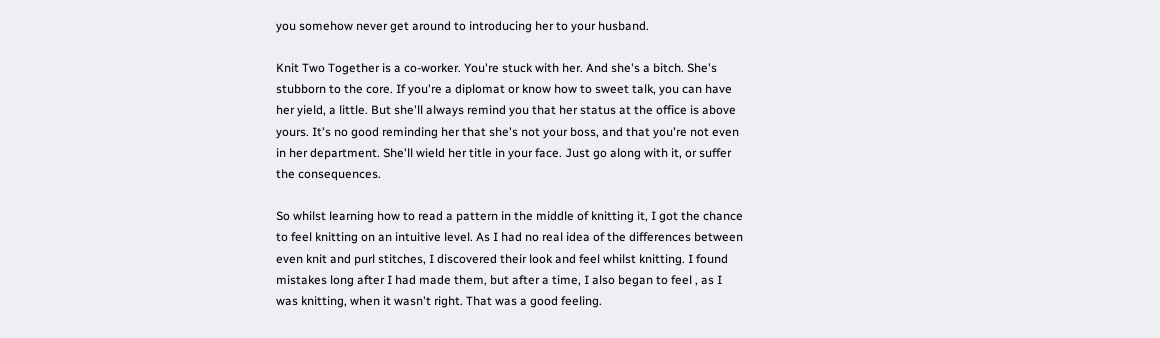you somehow never get around to introducing her to your husband.

Knit Two Together is a co-worker. You're stuck with her. And she's a bitch. She's stubborn to the core. If you're a diplomat or know how to sweet talk, you can have her yield, a little. But she'll always remind you that her status at the office is above yours. It's no good reminding her that she's not your boss, and that you're not even in her department. She'll wield her title in your face. Just go along with it, or suffer the consequences.

So whilst learning how to read a pattern in the middle of knitting it, I got the chance to feel knitting on an intuitive level. As I had no real idea of the differences between even knit and purl stitches, I discovered their look and feel whilst knitting. I found mistakes long after I had made them, but after a time, I also began to feel , as I was knitting, when it wasn't right. That was a good feeling.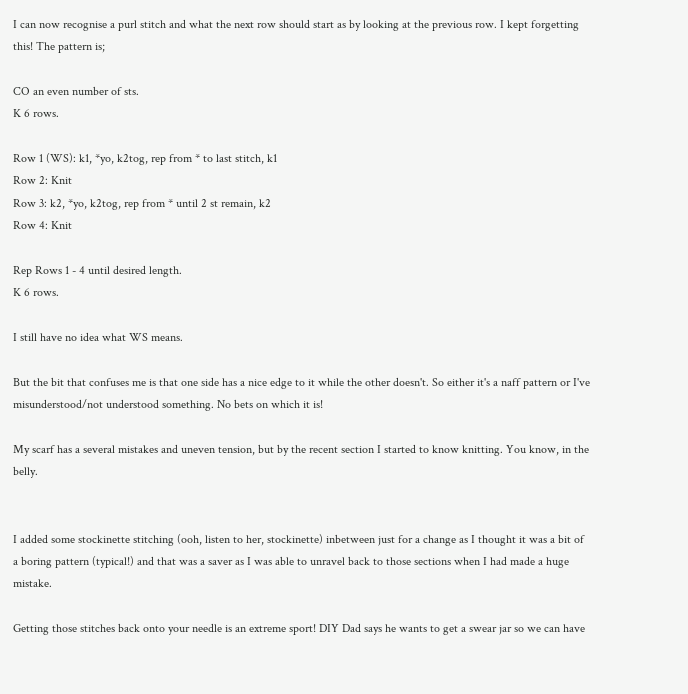I can now recognise a purl stitch and what the next row should start as by looking at the previous row. I kept forgetting this! The pattern is;

CO an even number of sts.
K 6 rows.

Row 1 (WS): k1, *yo, k2tog, rep from * to last stitch, k1
Row 2: Knit
Row 3: k2, *yo, k2tog, rep from * until 2 st remain, k2
Row 4: Knit

Rep Rows 1 - 4 until desired length.
K 6 rows.

I still have no idea what WS means.

But the bit that confuses me is that one side has a nice edge to it while the other doesn't. So either it's a naff pattern or I've misunderstood/not understood something. No bets on which it is!

My scarf has a several mistakes and uneven tension, but by the recent section I started to know knitting. You know, in the belly.


I added some stockinette stitching (ooh, listen to her, stockinette) inbetween just for a change as I thought it was a bit of a boring pattern (typical!) and that was a saver as I was able to unravel back to those sections when I had made a huge mistake.

Getting those stitches back onto your needle is an extreme sport! DIY Dad says he wants to get a swear jar so we can have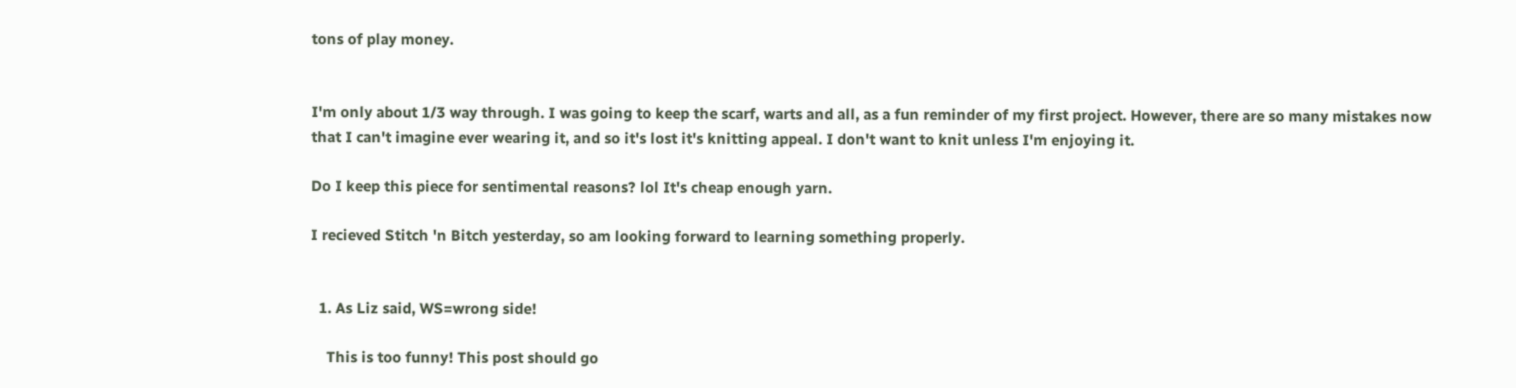tons of play money.


I'm only about 1/3 way through. I was going to keep the scarf, warts and all, as a fun reminder of my first project. However, there are so many mistakes now that I can't imagine ever wearing it, and so it's lost it's knitting appeal. I don't want to knit unless I'm enjoying it.

Do I keep this piece for sentimental reasons? lol It's cheap enough yarn.

I recieved Stitch 'n Bitch yesterday, so am looking forward to learning something properly.


  1. As Liz said, WS=wrong side!

    This is too funny! This post should go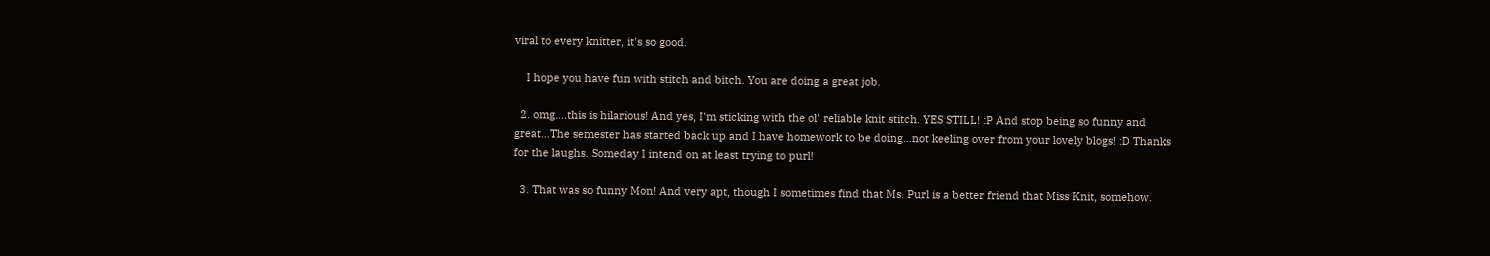viral to every knitter, it's so good.

    I hope you have fun with stitch and bitch. You are doing a great job.

  2. omg....this is hilarious! And yes, I'm sticking with the ol' reliable knit stitch. YES STILL! :P And stop being so funny and great...The semester has started back up and I have homework to be doing...not keeling over from your lovely blogs! :D Thanks for the laughs. Someday I intend on at least trying to purl!

  3. That was so funny Mon! And very apt, though I sometimes find that Ms. Purl is a better friend that Miss Knit, somehow.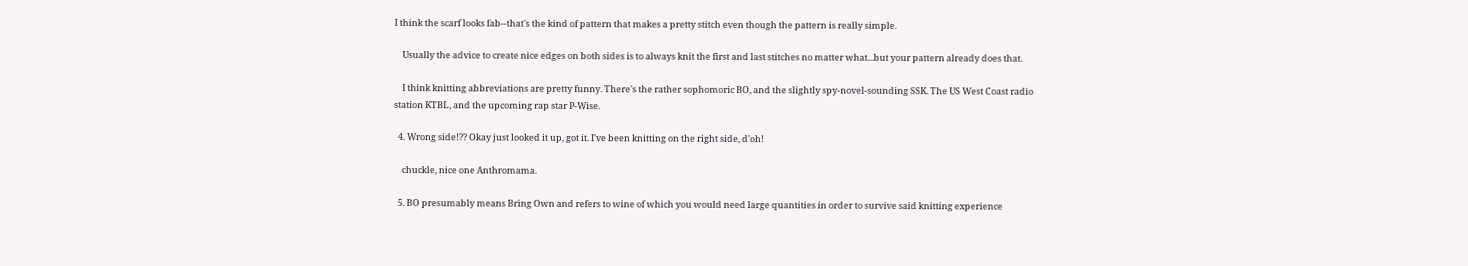I think the scarf looks fab--that's the kind of pattern that makes a pretty stitch even though the pattern is really simple.

    Usually the advice to create nice edges on both sides is to always knit the first and last stitches no matter what...but your pattern already does that.

    I think knitting abbreviations are pretty funny. There's the rather sophomoric BO, and the slightly spy-novel-sounding SSK. The US West Coast radio station KTBL, and the upcoming rap star P-Wise.

  4. Wrong side!?? Okay just looked it up, got it. I've been knitting on the right side, d'oh!

    chuckle, nice one Anthromama.

  5. BO presumably means Bring Own and refers to wine of which you would need large quantities in order to survive said knitting experience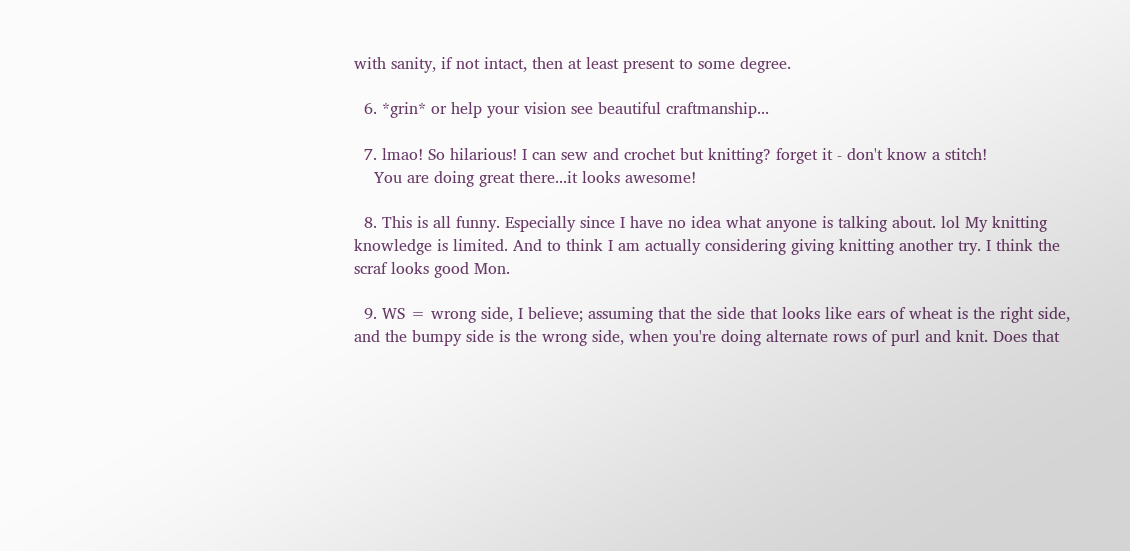with sanity, if not intact, then at least present to some degree.

  6. *grin* or help your vision see beautiful craftmanship...

  7. lmao! So hilarious! I can sew and crochet but knitting? forget it - don't know a stitch!
    You are doing great there...it looks awesome!

  8. This is all funny. Especially since I have no idea what anyone is talking about. lol My knitting knowledge is limited. And to think I am actually considering giving knitting another try. I think the scraf looks good Mon.

  9. WS = wrong side, I believe; assuming that the side that looks like ears of wheat is the right side, and the bumpy side is the wrong side, when you're doing alternate rows of purl and knit. Does that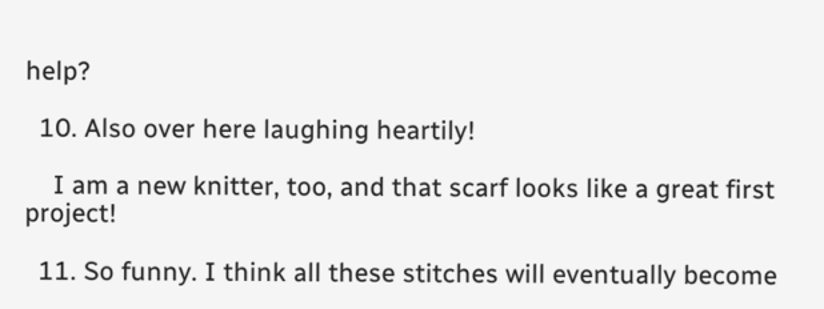help?

  10. Also over here laughing heartily!

    I am a new knitter, too, and that scarf looks like a great first project!

  11. So funny. I think all these stitches will eventually become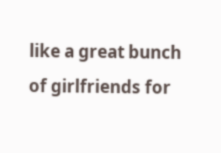like a great bunch of girlfriends for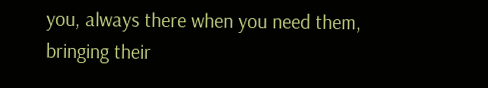you, always there when you need them, bringing their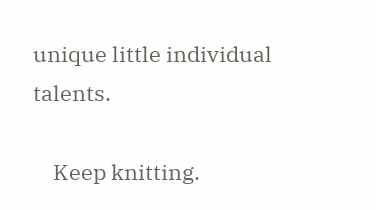unique little individual talents.

    Keep knitting.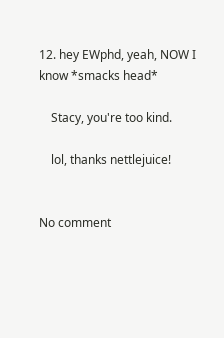12. hey EWphd, yeah, NOW I know *smacks head*

    Stacy, you're too kind.

    lol, thanks nettlejuice!


No comment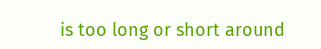is too long or short around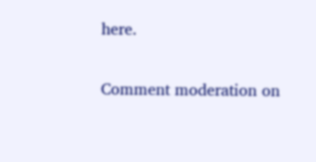here.

Comment moderation on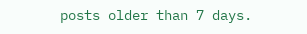posts older than 7 days.